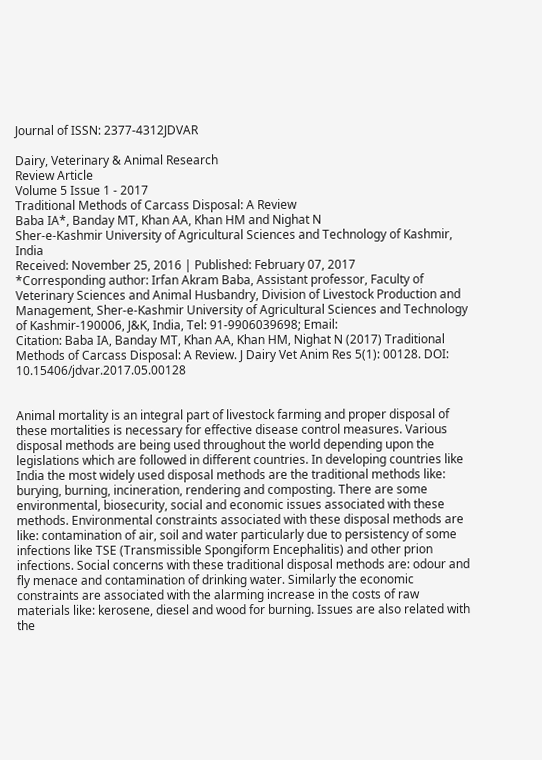Journal of ISSN: 2377-4312JDVAR

Dairy, Veterinary & Animal Research
Review Article
Volume 5 Issue 1 - 2017
Traditional Methods of Carcass Disposal: A Review
Baba IA*, Banday MT, Khan AA, Khan HM and Nighat N
Sher-e-Kashmir University of Agricultural Sciences and Technology of Kashmir, India
Received: November 25, 2016 | Published: February 07, 2017
*Corresponding author: Irfan Akram Baba, Assistant professor, Faculty of Veterinary Sciences and Animal Husbandry, Division of Livestock Production and Management, Sher-e-Kashmir University of Agricultural Sciences and Technology of Kashmir-190006, J&K, India, Tel: 91-9906039698; Email:
Citation: Baba IA, Banday MT, Khan AA, Khan HM, Nighat N (2017) Traditional Methods of Carcass Disposal: A Review. J Dairy Vet Anim Res 5(1): 00128. DOI: 10.15406/jdvar.2017.05.00128


Animal mortality is an integral part of livestock farming and proper disposal of these mortalities is necessary for effective disease control measures. Various disposal methods are being used throughout the world depending upon the legislations which are followed in different countries. In developing countries like India the most widely used disposal methods are the traditional methods like: burying, burning, incineration, rendering and composting. There are some environmental, biosecurity, social and economic issues associated with these methods. Environmental constraints associated with these disposal methods are like: contamination of air, soil and water particularly due to persistency of some infections like TSE (Transmissible Spongiform Encephalitis) and other prion infections. Social concerns with these traditional disposal methods are: odour and fly menace and contamination of drinking water. Similarly the economic constraints are associated with the alarming increase in the costs of raw materials like: kerosene, diesel and wood for burning. Issues are also related with the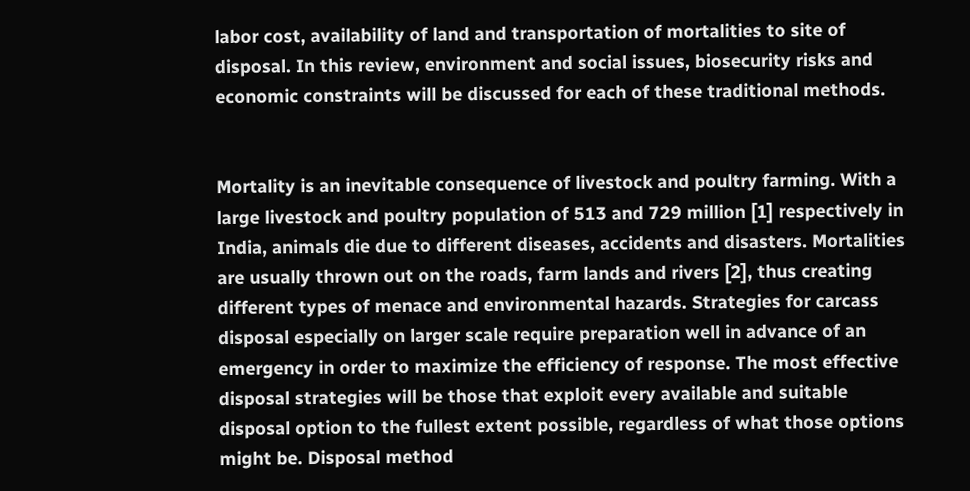labor cost, availability of land and transportation of mortalities to site of disposal. In this review, environment and social issues, biosecurity risks and economic constraints will be discussed for each of these traditional methods.


Mortality is an inevitable consequence of livestock and poultry farming. With a large livestock and poultry population of 513 and 729 million [1] respectively in India, animals die due to different diseases, accidents and disasters. Mortalities are usually thrown out on the roads, farm lands and rivers [2], thus creating different types of menace and environmental hazards. Strategies for carcass disposal especially on larger scale require preparation well in advance of an emergency in order to maximize the efficiency of response. The most effective disposal strategies will be those that exploit every available and suitable disposal option to the fullest extent possible, regardless of what those options might be. Disposal method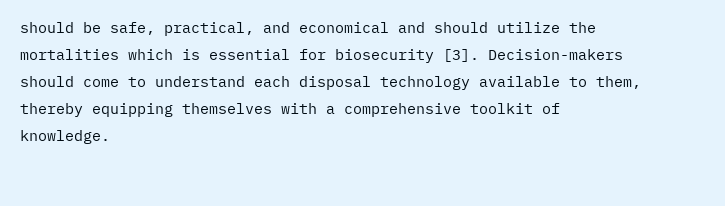should be safe, practical, and economical and should utilize the mortalities which is essential for biosecurity [3]. Decision-makers should come to understand each disposal technology available to them, thereby equipping themselves with a comprehensive toolkit of knowledge.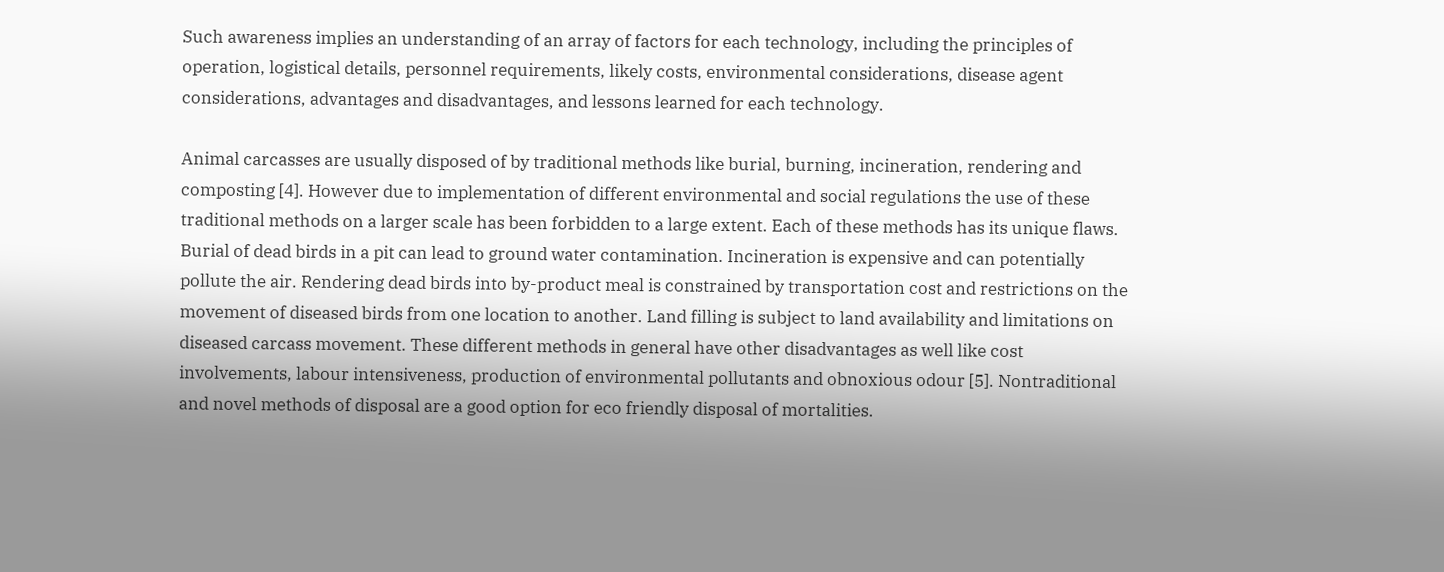Such awareness implies an understanding of an array of factors for each technology, including the principles of operation, logistical details, personnel requirements, likely costs, environmental considerations, disease agent considerations, advantages and disadvantages, and lessons learned for each technology.

Animal carcasses are usually disposed of by traditional methods like burial, burning, incineration, rendering and composting [4]. However due to implementation of different environmental and social regulations the use of these traditional methods on a larger scale has been forbidden to a large extent. Each of these methods has its unique flaws. Burial of dead birds in a pit can lead to ground water contamination. Incineration is expensive and can potentially pollute the air. Rendering dead birds into by-product meal is constrained by transportation cost and restrictions on the movement of diseased birds from one location to another. Land filling is subject to land availability and limitations on diseased carcass movement. These different methods in general have other disadvantages as well like cost involvements, labour intensiveness, production of environmental pollutants and obnoxious odour [5]. Nontraditional and novel methods of disposal are a good option for eco friendly disposal of mortalities.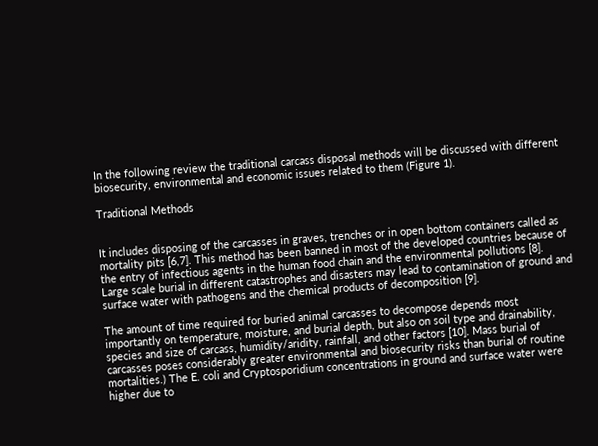In the following review the traditional carcass disposal methods will be discussed with different biosecurity, environmental and economic issues related to them (Figure 1).

Traditional Methods


It includes disposing of the carcasses in graves, trenches or in open bottom containers called as mortality pits [6,7]. This method has been banned in most of the developed countries because of the entry of infectious agents in the human food chain and the environmental pollutions [8]. Large scale burial in different catastrophes and disasters may lead to contamination of ground and surface water with pathogens and the chemical products of decomposition [9].

The amount of time required for buried animal carcasses to decompose depends most importantly on temperature, moisture, and burial depth, but also on soil type and drainability, species and size of carcass, humidity/aridity, rainfall, and other factors [10]. Mass burial of carcasses poses considerably greater environmental and biosecurity risks than burial of routine mortalities.) The E. coli and Cryptosporidium concentrations in ground and surface water were higher due to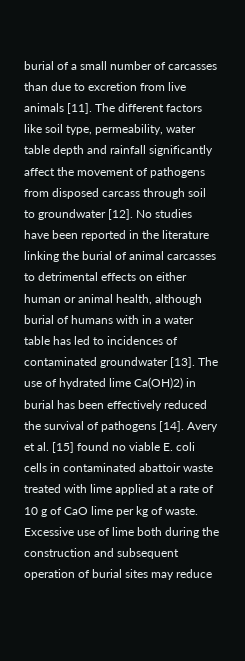burial of a small number of carcasses than due to excretion from live animals [11]. The different factors like soil type, permeability, water table depth and rainfall significantly affect the movement of pathogens from disposed carcass through soil to groundwater [12]. No studies have been reported in the literature linking the burial of animal carcasses to detrimental effects on either human or animal health, although burial of humans with in a water table has led to incidences of contaminated groundwater [13]. The use of hydrated lime Ca(OH)2) in burial has been effectively reduced the survival of pathogens [14]. Avery et al. [15] found no viable E. coli cells in contaminated abattoir waste treated with lime applied at a rate of 10 g of CaO lime per kg of waste. Excessive use of lime both during the construction and subsequent operation of burial sites may reduce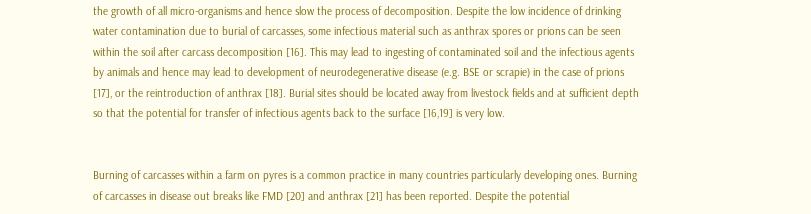the growth of all micro-organisms and hence slow the process of decomposition. Despite the low incidence of drinking water contamination due to burial of carcasses, some infectious material such as anthrax spores or prions can be seen within the soil after carcass decomposition [16]. This may lead to ingesting of contaminated soil and the infectious agents by animals and hence may lead to development of neurodegenerative disease (e.g. BSE or scrapie) in the case of prions [17], or the reintroduction of anthrax [18]. Burial sites should be located away from livestock fields and at sufficient depth so that the potential for transfer of infectious agents back to the surface [16,19] is very low.


Burning of carcasses within a farm on pyres is a common practice in many countries particularly developing ones. Burning of carcasses in disease out breaks like FMD [20] and anthrax [21] has been reported. Despite the potential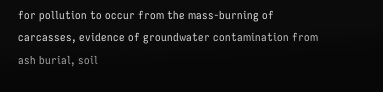for pollution to occur from the mass-burning of carcasses, evidence of groundwater contamination from ash burial, soil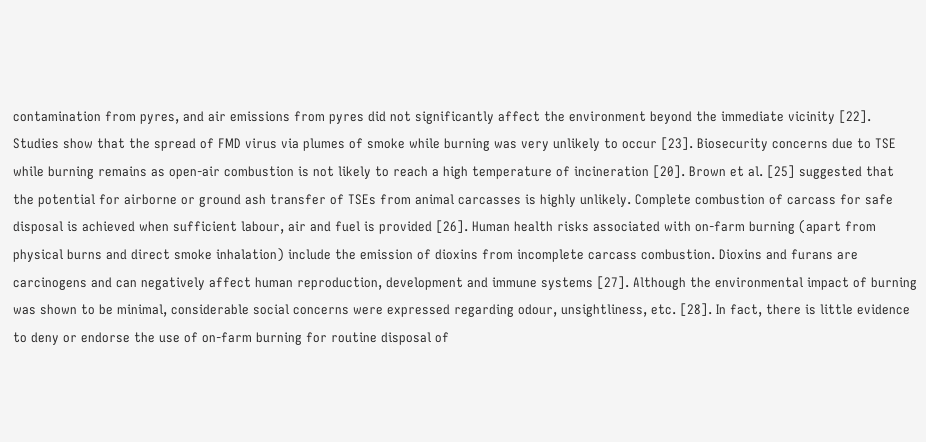contamination from pyres, and air emissions from pyres did not significantly affect the environment beyond the immediate vicinity [22]. Studies show that the spread of FMD virus via plumes of smoke while burning was very unlikely to occur [23]. Biosecurity concerns due to TSE while burning remains as open-air combustion is not likely to reach a high temperature of incineration [20]. Brown et al. [25] suggested that the potential for airborne or ground ash transfer of TSEs from animal carcasses is highly unlikely. Complete combustion of carcass for safe disposal is achieved when sufficient labour, air and fuel is provided [26]. Human health risks associated with on-farm burning (apart from physical burns and direct smoke inhalation) include the emission of dioxins from incomplete carcass combustion. Dioxins and furans are carcinogens and can negatively affect human reproduction, development and immune systems [27]. Although the environmental impact of burning was shown to be minimal, considerable social concerns were expressed regarding odour, unsightliness, etc. [28]. In fact, there is little evidence to deny or endorse the use of on-farm burning for routine disposal of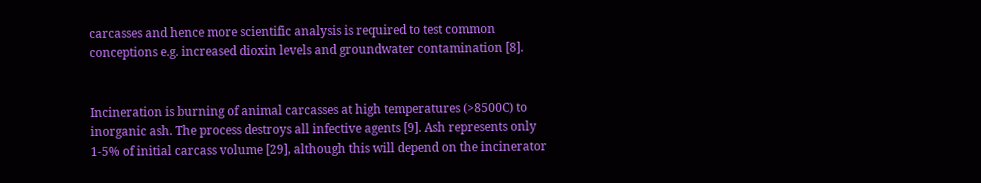carcasses and hence more scientific analysis is required to test common conceptions e.g. increased dioxin levels and groundwater contamination [8].


Incineration is burning of animal carcasses at high temperatures (>8500C) to inorganic ash. The process destroys all infective agents [9]. Ash represents only 1-5% of initial carcass volume [29], although this will depend on the incinerator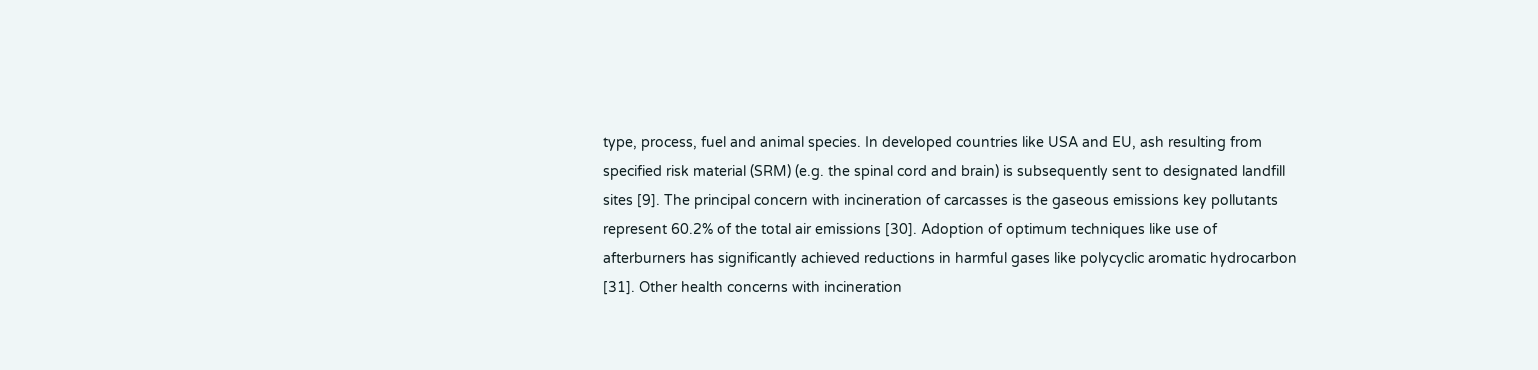type, process, fuel and animal species. In developed countries like USA and EU, ash resulting from specified risk material (SRM) (e.g. the spinal cord and brain) is subsequently sent to designated landfill sites [9]. The principal concern with incineration of carcasses is the gaseous emissions key pollutants represent 60.2% of the total air emissions [30]. Adoption of optimum techniques like use of afterburners has significantly achieved reductions in harmful gases like polycyclic aromatic hydrocarbon [31]. Other health concerns with incineration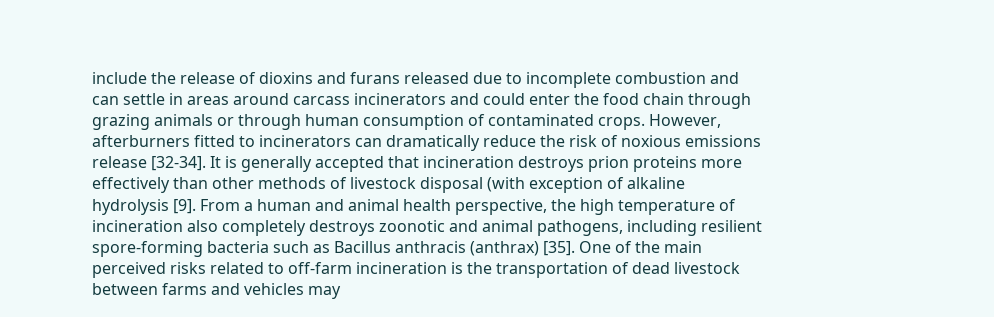include the release of dioxins and furans released due to incomplete combustion and can settle in areas around carcass incinerators and could enter the food chain through grazing animals or through human consumption of contaminated crops. However, afterburners fitted to incinerators can dramatically reduce the risk of noxious emissions release [32-34]. It is generally accepted that incineration destroys prion proteins more effectively than other methods of livestock disposal (with exception of alkaline hydrolysis [9]. From a human and animal health perspective, the high temperature of incineration also completely destroys zoonotic and animal pathogens, including resilient spore-forming bacteria such as Bacillus anthracis (anthrax) [35]. One of the main perceived risks related to off-farm incineration is the transportation of dead livestock between farms and vehicles may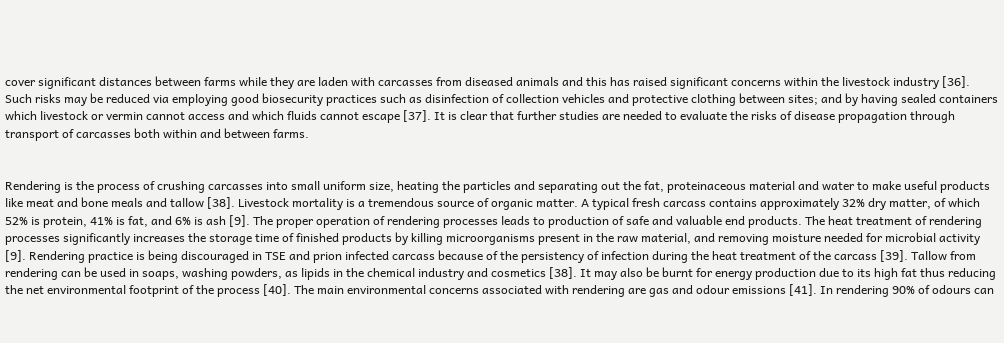cover significant distances between farms while they are laden with carcasses from diseased animals and this has raised significant concerns within the livestock industry [36]. Such risks may be reduced via employing good biosecurity practices such as disinfection of collection vehicles and protective clothing between sites; and by having sealed containers which livestock or vermin cannot access and which fluids cannot escape [37]. It is clear that further studies are needed to evaluate the risks of disease propagation through transport of carcasses both within and between farms.


Rendering is the process of crushing carcasses into small uniform size, heating the particles and separating out the fat, proteinaceous material and water to make useful products like meat and bone meals and tallow [38]. Livestock mortality is a tremendous source of organic matter. A typical fresh carcass contains approximately 32% dry matter, of which 52% is protein, 41% is fat, and 6% is ash [9]. The proper operation of rendering processes leads to production of safe and valuable end products. The heat treatment of rendering processes significantly increases the storage time of finished products by killing microorganisms present in the raw material, and removing moisture needed for microbial activity [9]. Rendering practice is being discouraged in TSE and prion infected carcass because of the persistency of infection during the heat treatment of the carcass [39]. Tallow from rendering can be used in soaps, washing powders, as lipids in the chemical industry and cosmetics [38]. It may also be burnt for energy production due to its high fat thus reducing the net environmental footprint of the process [40]. The main environmental concerns associated with rendering are gas and odour emissions [41]. In rendering 90% of odours can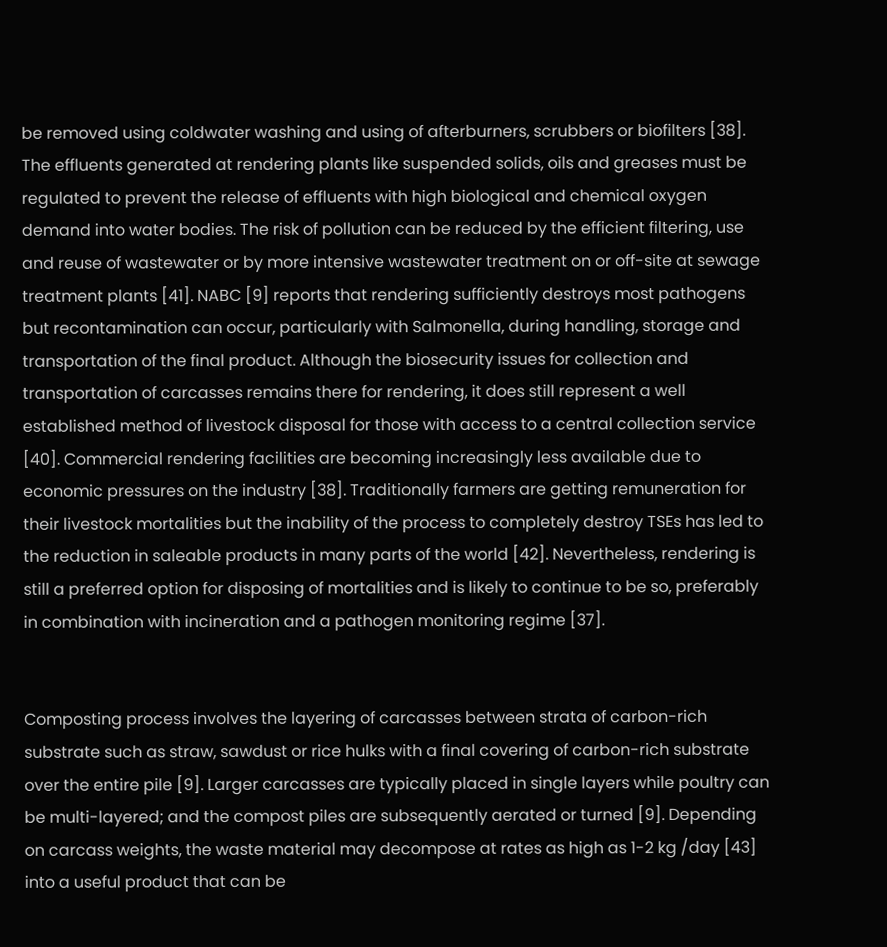be removed using coldwater washing and using of afterburners, scrubbers or biofilters [38]. The effluents generated at rendering plants like suspended solids, oils and greases must be regulated to prevent the release of effluents with high biological and chemical oxygen demand into water bodies. The risk of pollution can be reduced by the efficient filtering, use and reuse of wastewater or by more intensive wastewater treatment on or off-site at sewage treatment plants [41]. NABC [9] reports that rendering sufficiently destroys most pathogens but recontamination can occur, particularly with Salmonella, during handling, storage and transportation of the final product. Although the biosecurity issues for collection and transportation of carcasses remains there for rendering, it does still represent a well established method of livestock disposal for those with access to a central collection service [40]. Commercial rendering facilities are becoming increasingly less available due to economic pressures on the industry [38]. Traditionally farmers are getting remuneration for their livestock mortalities but the inability of the process to completely destroy TSEs has led to the reduction in saleable products in many parts of the world [42]. Nevertheless, rendering is still a preferred option for disposing of mortalities and is likely to continue to be so, preferably in combination with incineration and a pathogen monitoring regime [37].


Composting process involves the layering of carcasses between strata of carbon-rich substrate such as straw, sawdust or rice hulks with a final covering of carbon-rich substrate over the entire pile [9]. Larger carcasses are typically placed in single layers while poultry can be multi-layered; and the compost piles are subsequently aerated or turned [9]. Depending on carcass weights, the waste material may decompose at rates as high as 1-2 kg /day [43] into a useful product that can be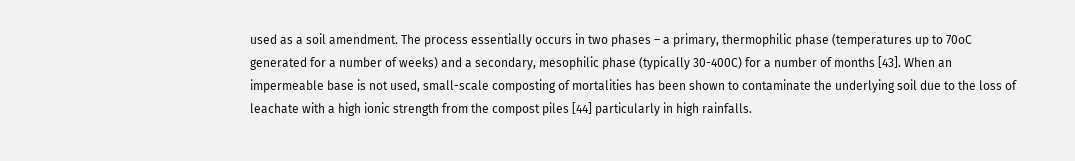used as a soil amendment. The process essentially occurs in two phases – a primary, thermophilic phase (temperatures up to 70oC generated for a number of weeks) and a secondary, mesophilic phase (typically 30-400C) for a number of months [43]. When an impermeable base is not used, small-scale composting of mortalities has been shown to contaminate the underlying soil due to the loss of leachate with a high ionic strength from the compost piles [44] particularly in high rainfalls.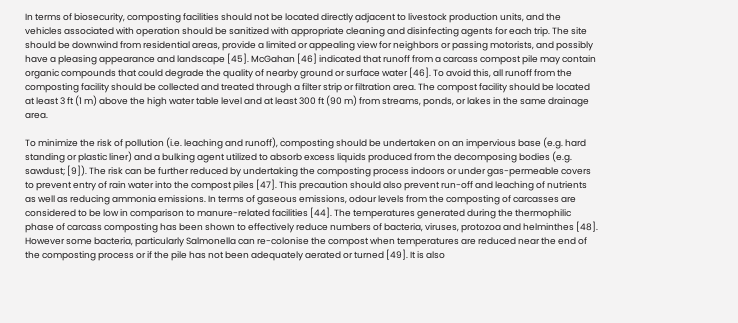In terms of biosecurity, composting facilities should not be located directly adjacent to livestock production units, and the vehicles associated with operation should be sanitized with appropriate cleaning and disinfecting agents for each trip. The site should be downwind from residential areas, provide a limited or appealing view for neighbors or passing motorists, and possibly have a pleasing appearance and landscape [45]. McGahan [46] indicated that runoff from a carcass compost pile may contain organic compounds that could degrade the quality of nearby ground or surface water [46]. To avoid this, all runoff from the composting facility should be collected and treated through a filter strip or filtration area. The compost facility should be located at least 3 ft (1 m) above the high water table level and at least 300 ft (90 m) from streams, ponds, or lakes in the same drainage area.

To minimize the risk of pollution (i.e. leaching and runoff), composting should be undertaken on an impervious base (e.g. hard standing or plastic liner) and a bulking agent utilized to absorb excess liquids produced from the decomposing bodies (e.g. sawdust; [9]). The risk can be further reduced by undertaking the composting process indoors or under gas-permeable covers to prevent entry of rain water into the compost piles [47]. This precaution should also prevent run-off and leaching of nutrients as well as reducing ammonia emissions. In terms of gaseous emissions, odour levels from the composting of carcasses are considered to be low in comparison to manure-related facilities [44]. The temperatures generated during the thermophilic phase of carcass composting has been shown to effectively reduce numbers of bacteria, viruses, protozoa and helminthes [48]. However some bacteria, particularly Salmonella can re-colonise the compost when temperatures are reduced near the end of the composting process or if the pile has not been adequately aerated or turned [49]. It is also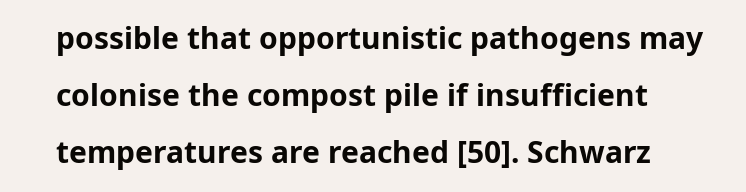possible that opportunistic pathogens may colonise the compost pile if insufficient temperatures are reached [50]. Schwarz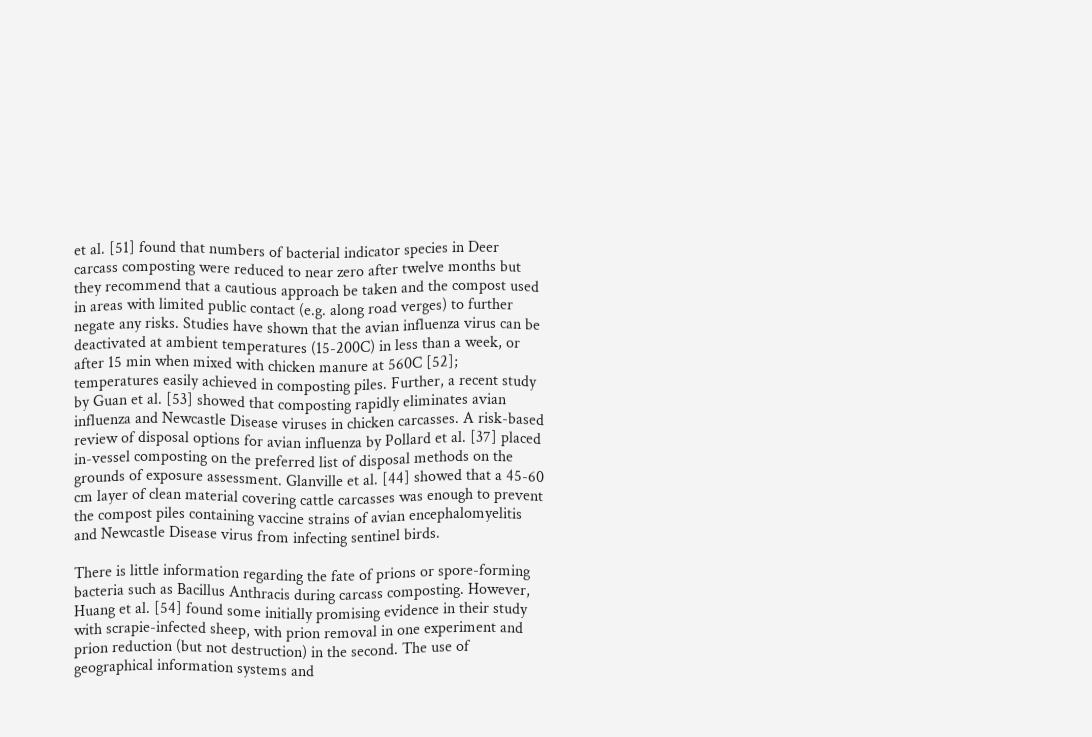et al. [51] found that numbers of bacterial indicator species in Deer carcass composting were reduced to near zero after twelve months but they recommend that a cautious approach be taken and the compost used in areas with limited public contact (e.g. along road verges) to further negate any risks. Studies have shown that the avian influenza virus can be deactivated at ambient temperatures (15-200C) in less than a week, or after 15 min when mixed with chicken manure at 560C [52]; temperatures easily achieved in composting piles. Further, a recent study by Guan et al. [53] showed that composting rapidly eliminates avian influenza and Newcastle Disease viruses in chicken carcasses. A risk-based review of disposal options for avian influenza by Pollard et al. [37] placed in-vessel composting on the preferred list of disposal methods on the grounds of exposure assessment. Glanville et al. [44] showed that a 45-60 cm layer of clean material covering cattle carcasses was enough to prevent the compost piles containing vaccine strains of avian encephalomyelitis and Newcastle Disease virus from infecting sentinel birds.

There is little information regarding the fate of prions or spore-forming bacteria such as Bacillus Anthracis during carcass composting. However, Huang et al. [54] found some initially promising evidence in their study with scrapie-infected sheep, with prion removal in one experiment and prion reduction (but not destruction) in the second. The use of geographical information systems and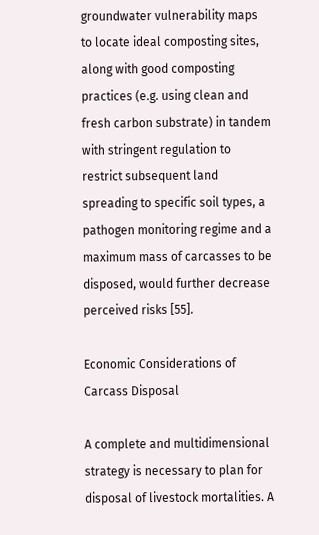groundwater vulnerability maps to locate ideal composting sites, along with good composting practices (e.g. using clean and fresh carbon substrate) in tandem with stringent regulation to restrict subsequent land spreading to specific soil types, a pathogen monitoring regime and a maximum mass of carcasses to be disposed, would further decrease perceived risks [55].

Economic Considerations of Carcass Disposal

A complete and multidimensional strategy is necessary to plan for disposal of livestock mortalities. A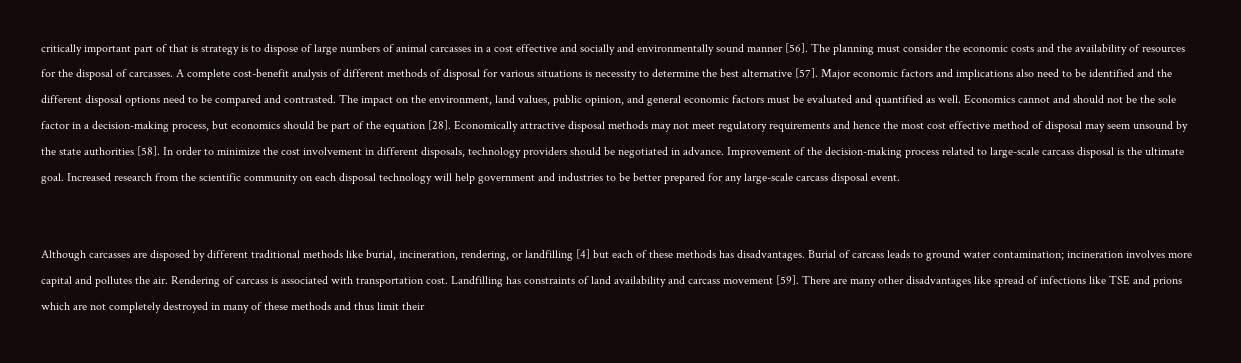critically important part of that is strategy is to dispose of large numbers of animal carcasses in a cost effective and socially and environmentally sound manner [56]. The planning must consider the economic costs and the availability of resources for the disposal of carcasses. A complete cost-benefit analysis of different methods of disposal for various situations is necessity to determine the best alternative [57]. Major economic factors and implications also need to be identified and the different disposal options need to be compared and contrasted. The impact on the environment, land values, public opinion, and general economic factors must be evaluated and quantified as well. Economics cannot and should not be the sole factor in a decision-making process, but economics should be part of the equation [28]. Economically attractive disposal methods may not meet regulatory requirements and hence the most cost effective method of disposal may seem unsound by the state authorities [58]. In order to minimize the cost involvement in different disposals, technology providers should be negotiated in advance. Improvement of the decision-making process related to large-scale carcass disposal is the ultimate goal. Increased research from the scientific community on each disposal technology will help government and industries to be better prepared for any large-scale carcass disposal event.


Although carcasses are disposed by different traditional methods like burial, incineration, rendering, or landfilling [4] but each of these methods has disadvantages. Burial of carcass leads to ground water contamination; incineration involves more capital and pollutes the air. Rendering of carcass is associated with transportation cost. Landfilling has constraints of land availability and carcass movement [59]. There are many other disadvantages like spread of infections like TSE and prions which are not completely destroyed in many of these methods and thus limit their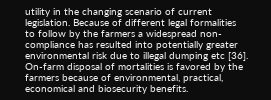utility in the changing scenario of current legislation. Because of different legal formalities to follow by the farmers a widespread non-compliance has resulted into potentially greater environmental risk due to illegal dumping etc [36]. On-farm disposal of mortalities is favored by the farmers because of environmental, practical, economical and biosecurity benefits.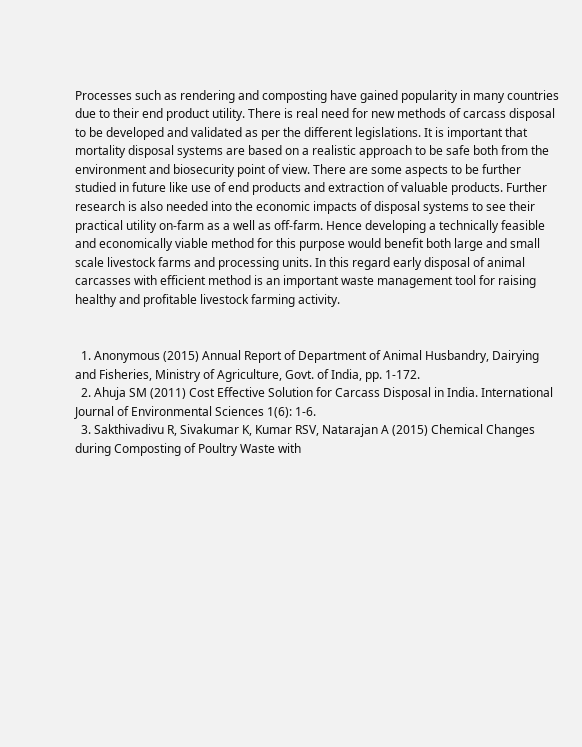Processes such as rendering and composting have gained popularity in many countries due to their end product utility. There is real need for new methods of carcass disposal to be developed and validated as per the different legislations. It is important that mortality disposal systems are based on a realistic approach to be safe both from the environment and biosecurity point of view. There are some aspects to be further studied in future like use of end products and extraction of valuable products. Further research is also needed into the economic impacts of disposal systems to see their practical utility on-farm as a well as off-farm. Hence developing a technically feasible and economically viable method for this purpose would benefit both large and small scale livestock farms and processing units. In this regard early disposal of animal carcasses with efficient method is an important waste management tool for raising healthy and profitable livestock farming activity.


  1. Anonymous (2015) Annual Report of Department of Animal Husbandry, Dairying and Fisheries, Ministry of Agriculture, Govt. of India, pp. 1-172.
  2. Ahuja SM (2011) Cost Effective Solution for Carcass Disposal in India. International Journal of Environmental Sciences 1(6): 1-6.
  3. Sakthivadivu R, Sivakumar K, Kumar RSV, Natarajan A (2015) Chemical Changes during Composting of Poultry Waste with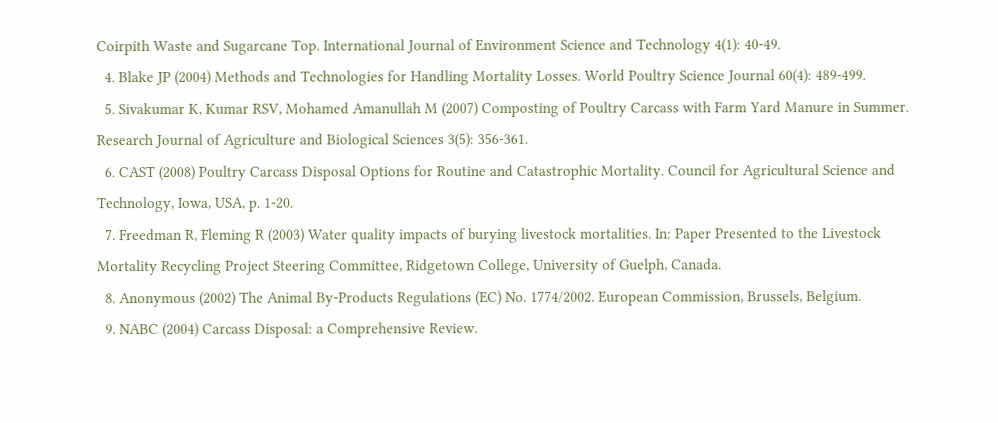Coirpith Waste and Sugarcane Top. International Journal of Environment Science and Technology 4(1): 40-49.
  4. Blake JP (2004) Methods and Technologies for Handling Mortality Losses. World Poultry Science Journal 60(4): 489-499.
  5. Sivakumar K, Kumar RSV, Mohamed Amanullah M (2007) Composting of Poultry Carcass with Farm Yard Manure in Summer. Research Journal of Agriculture and Biological Sciences 3(5): 356-361.
  6. CAST (2008) Poultry Carcass Disposal Options for Routine and Catastrophic Mortality. Council for Agricultural Science and Technology, Iowa, USA, p. 1-20.
  7. Freedman R, Fleming R (2003) Water quality impacts of burying livestock mortalities. In: Paper Presented to the Livestock Mortality Recycling Project Steering Committee, Ridgetown College, University of Guelph, Canada.
  8. Anonymous (2002) The Animal By-Products Regulations (EC) No. 1774/2002. European Commission, Brussels, Belgium.
  9. NABC (2004) Carcass Disposal: a Comprehensive Review.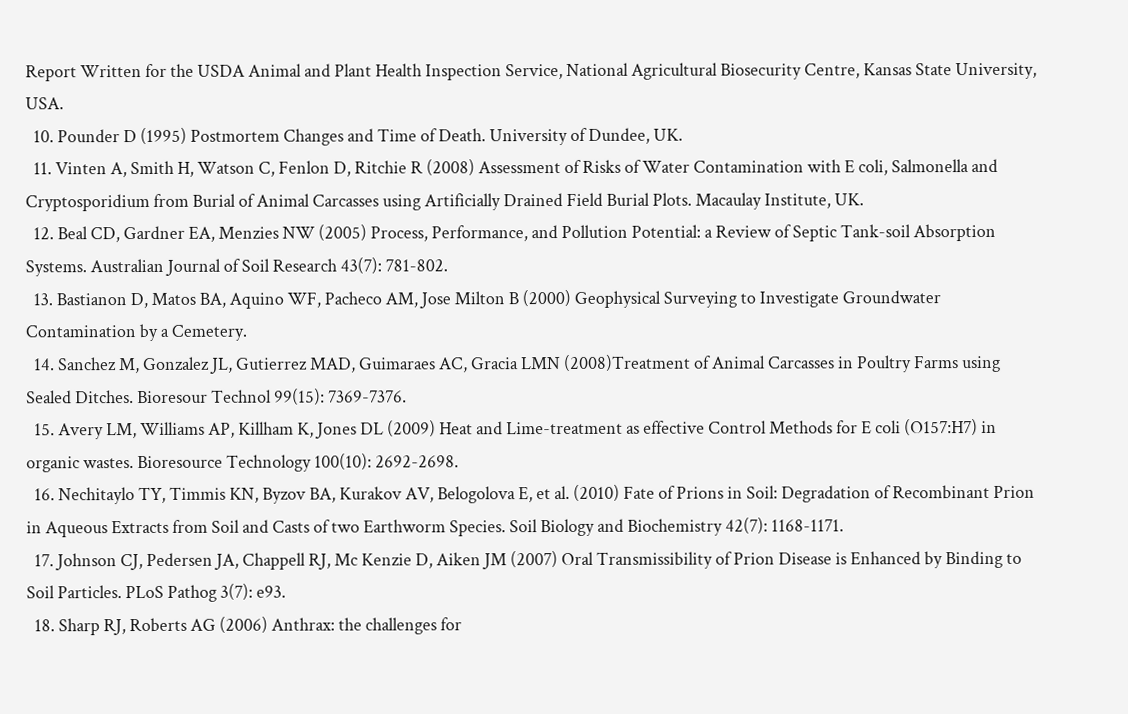Report Written for the USDA Animal and Plant Health Inspection Service, National Agricultural Biosecurity Centre, Kansas State University, USA.
  10. Pounder D (1995) Postmortem Changes and Time of Death. University of Dundee, UK.
  11. Vinten A, Smith H, Watson C, Fenlon D, Ritchie R (2008) Assessment of Risks of Water Contamination with E coli, Salmonella and Cryptosporidium from Burial of Animal Carcasses using Artificially Drained Field Burial Plots. Macaulay Institute, UK.
  12. Beal CD, Gardner EA, Menzies NW (2005) Process, Performance, and Pollution Potential: a Review of Septic Tank-soil Absorption Systems. Australian Journal of Soil Research 43(7): 781-802.
  13. Bastianon D, Matos BA, Aquino WF, Pacheco AM, Jose Milton B (2000) Geophysical Surveying to Investigate Groundwater Contamination by a Cemetery.
  14. Sanchez M, Gonzalez JL, Gutierrez MAD, Guimaraes AC, Gracia LMN (2008)Treatment of Animal Carcasses in Poultry Farms using Sealed Ditches. Bioresour Technol 99(15): 7369-7376.
  15. Avery LM, Williams AP, Killham K, Jones DL (2009) Heat and Lime-treatment as effective Control Methods for E coli (O157:H7) in organic wastes. Bioresource Technology 100(10): 2692-2698.
  16. Nechitaylo TY, Timmis KN, Byzov BA, Kurakov AV, Belogolova E, et al. (2010) Fate of Prions in Soil: Degradation of Recombinant Prion in Aqueous Extracts from Soil and Casts of two Earthworm Species. Soil Biology and Biochemistry 42(7): 1168-1171.
  17. Johnson CJ, Pedersen JA, Chappell RJ, Mc Kenzie D, Aiken JM (2007) Oral Transmissibility of Prion Disease is Enhanced by Binding to Soil Particles. PLoS Pathog 3(7): e93.
  18. Sharp RJ, Roberts AG (2006) Anthrax: the challenges for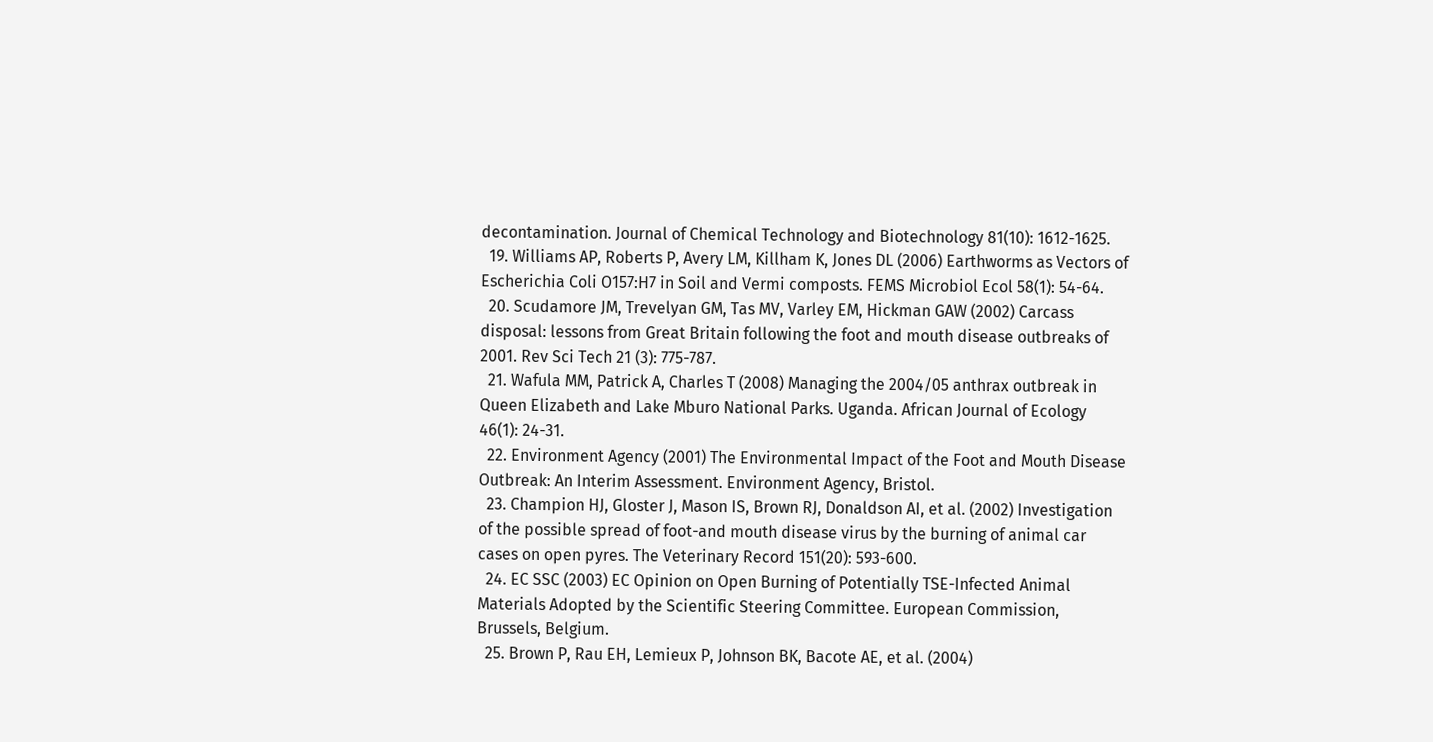decontamination. Journal of Chemical Technology and Biotechnology 81(10): 1612-1625.
  19. Williams AP, Roberts P, Avery LM, Killham K, Jones DL (2006) Earthworms as Vectors of Escherichia Coli O157:H7 in Soil and Vermi composts. FEMS Microbiol Ecol 58(1): 54-64.
  20. Scudamore JM, Trevelyan GM, Tas MV, Varley EM, Hickman GAW (2002) Carcass disposal: lessons from Great Britain following the foot and mouth disease outbreaks of 2001. Rev Sci Tech 21 (3): 775-787.
  21. Wafula MM, Patrick A, Charles T (2008) Managing the 2004/05 anthrax outbreak in Queen Elizabeth and Lake Mburo National Parks. Uganda. African Journal of Ecology 46(1): 24-31.
  22. Environment Agency (2001) The Environmental Impact of the Foot and Mouth Disease Outbreak: An Interim Assessment. Environment Agency, Bristol.
  23. Champion HJ, Gloster J, Mason IS, Brown RJ, Donaldson AI, et al. (2002) Investigation of the possible spread of foot-and mouth disease virus by the burning of animal car cases on open pyres. The Veterinary Record 151(20): 593-600.
  24. EC SSC (2003) EC Opinion on Open Burning of Potentially TSE-Infected Animal Materials Adopted by the Scientific Steering Committee. European Commission, Brussels, Belgium.
  25. Brown P, Rau EH, Lemieux P, Johnson BK, Bacote AE, et al. (2004)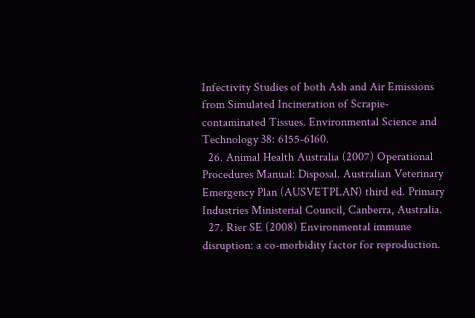Infectivity Studies of both Ash and Air Emissions from Simulated Incineration of Scrapie-contaminated Tissues. Environmental Science and Technology 38: 6155-6160.
  26. Animal Health Australia (2007) Operational Procedures Manual: Disposal. Australian Veterinary Emergency Plan (AUSVETPLAN) third ed. Primary Industries Ministerial Council, Canberra, Australia.
  27. Rier SE (2008) Environmental immune disruption: a co-morbidity factor for reproduction.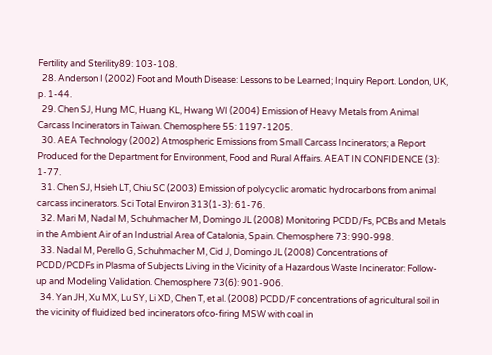Fertility and Sterility89: 103-108.
  28. Anderson I (2002) Foot and Mouth Disease: Lessons to be Learned; Inquiry Report. London, UK, p. 1-44.
  29. Chen SJ, Hung MC, Huang KL, Hwang WI (2004) Emission of Heavy Metals from Animal Carcass Incinerators in Taiwan. Chemosphere 55: 1197-1205.
  30. AEA Technology (2002) Atmospheric Emissions from Small Carcass Incinerators; a Report Produced for the Department for Environment, Food and Rural Affairs. AEAT IN CONFIDENCE (3): 1-77.
  31. Chen SJ, Hsieh LT, Chiu SC (2003) Emission of polycyclic aromatic hydrocarbons from animal carcass incinerators. Sci Total Environ 313(1-3): 61-76.
  32. Mari M, Nadal M, Schuhmacher M, Domingo JL (2008) Monitoring PCDD/Fs, PCBs and Metals in the Ambient Air of an Industrial Area of Catalonia, Spain. Chemosphere 73: 990-998.
  33. Nadal M, Perello G, Schuhmacher M, Cid J, Domingo JL (2008) Concentrations of PCDD/PCDFs in Plasma of Subjects Living in the Vicinity of a Hazardous Waste Incinerator: Follow-up and Modeling Validation. Chemosphere 73(6): 901-906.
  34. Yan JH, Xu MX, Lu SY, Li XD, Chen T, et al. (2008) PCDD/F concentrations of agricultural soil in the vicinity of fluidized bed incinerators ofco-firing MSW with coal in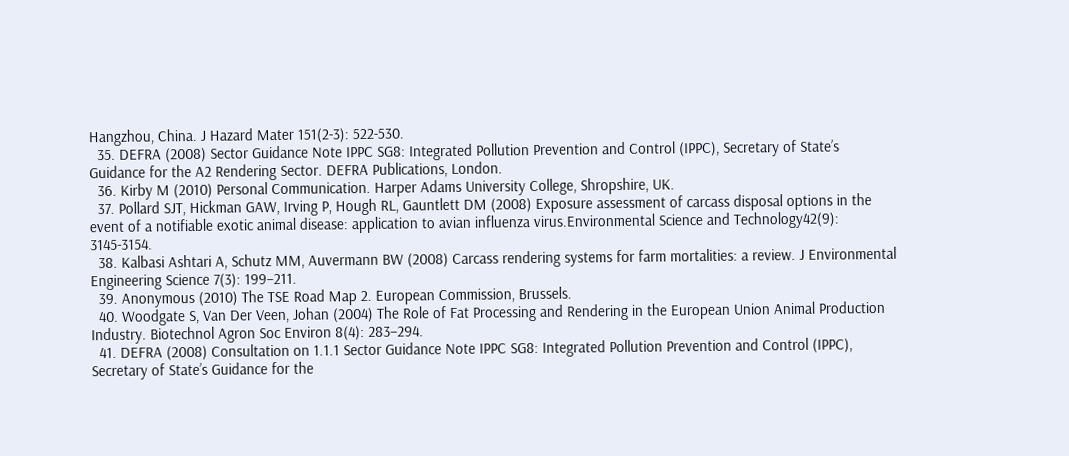Hangzhou, China. J Hazard Mater 151(2-3): 522-530.
  35. DEFRA (2008) Sector Guidance Note IPPC SG8: Integrated Pollution Prevention and Control (IPPC), Secretary of State’s Guidance for the A2 Rendering Sector. DEFRA Publications, London.
  36. Kirby M (2010) Personal Communication. Harper Adams University College, Shropshire, UK.
  37. Pollard SJT, Hickman GAW, Irving P, Hough RL, Gauntlett DM (2008) Exposure assessment of carcass disposal options in the event of a notifiable exotic animal disease: application to avian influenza virus.Environmental Science and Technology42(9): 3145-3154.
  38. Kalbasi Ashtari A, Schutz MM, Auvermann BW (2008) Carcass rendering systems for farm mortalities: a review. J Environmental Engineering Science 7(3): 199–211.
  39. Anonymous (2010) The TSE Road Map 2. European Commission, Brussels.
  40. Woodgate S, Van Der Veen, Johan (2004) The Role of Fat Processing and Rendering in the European Union Animal Production Industry. Biotechnol Agron Soc Environ 8(4): 283–294.
  41. DEFRA (2008) Consultation on 1.1.1 Sector Guidance Note IPPC SG8: Integrated Pollution Prevention and Control (IPPC), Secretary of State’s Guidance for the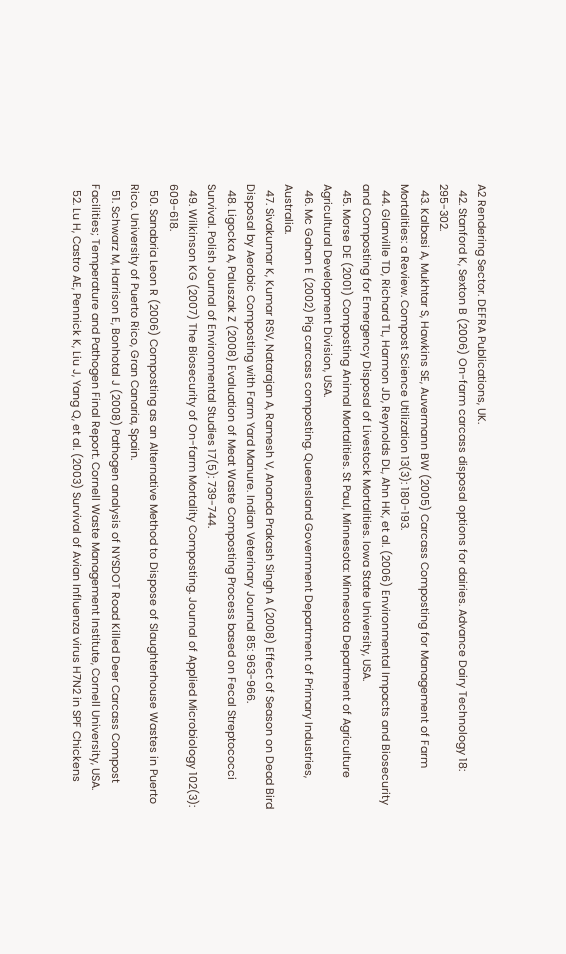A2 Rendering Sector. DEFRA Publications, UK.
  42. Stanford K, Sexton B (2006) On-farm carcass disposal options for dairies. Advance Dairy Technology 18: 295-302.
  43. Kalbasi A, Mukhtar S, Hawkins SE, Auvermann BW (2005) Carcass Composting for Management of Farm Mortalities: a Review. Compost Science Utilization 13(3): 180-193.
  44. Glanville TD, Richard TL, Harmon JD, Reynolds DL, Ahn HK, et al. (2006) Environmental Impacts and Biosecurity and Composting for Emergency Disposal of Livestock Mortalities. Iowa State University, USA.
  45. Morse DE (2001) Composting Animal Mortalities. St Paul, Minnesota: Minnesota Department of Agriculture Agricultural Development Division, USA.
  46. Mc Gahan E (2002) Pig carcass composting. Queensland Government Department of Primary Industries, Australia.
  47. Sivakumar K, Kumar RSV, Natarajan A, Ramesh V, Ananda Prakash Singh A (2008) Effect of Season on Dead Bird Disposal by Aerobic Composting with Farm Yard Manure. Indian Veterinary Journal 85: 963-966.
  48. Ligocka A, Paluszak Z (2008) Evaluation of Meat Waste Composting Process based on Fecal Streptococci Survival. Polish Journal of Environmental Studies 17(5): 739-744.
  49. Wilkinson KG (2007) The Biosecurity of On-farm Mortality Composting. Journal of Applied Microbiology 102(3): 609-618.
  50. Sanabria Leon R (2006) Composting as an Alternative Method to Dispose of Slaughterhouse Wastes in Puerto Rico. University of Puerto Rico, Gran Canaria, Spain.
  51. Schwarz M, Harrison E, Bonhotal J (2008) Pathogen analysis of NYSDOT Road Killed Deer Carcass Compost Facilities; Temperature and Pathogen Final Report. Cornell Waste Management Institute, Cornell University, USA.
  52. Lu H, Castro AE, Pennick K, Liu J, Yang Q, et al. (2003) Survival of Avian Influenza virus H7N2 in SPF Chickens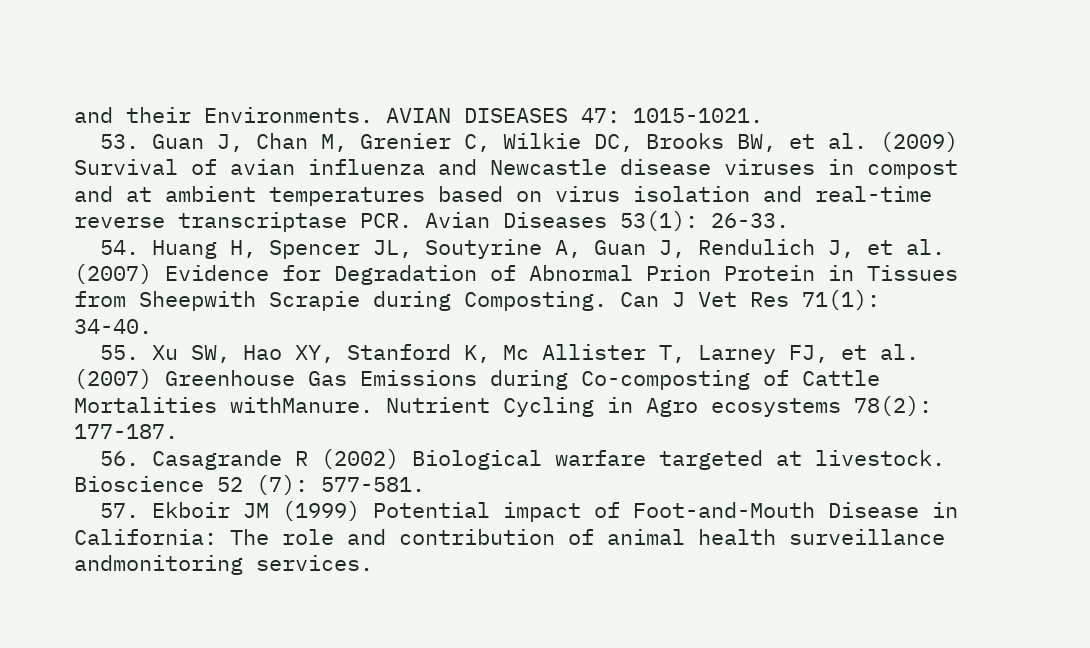and their Environments. AVIAN DISEASES 47: 1015-1021.
  53. Guan J, Chan M, Grenier C, Wilkie DC, Brooks BW, et al. (2009) Survival of avian influenza and Newcastle disease viruses in compost and at ambient temperatures based on virus isolation and real-time reverse transcriptase PCR. Avian Diseases 53(1): 26-33.
  54. Huang H, Spencer JL, Soutyrine A, Guan J, Rendulich J, et al. (2007) Evidence for Degradation of Abnormal Prion Protein in Tissues from Sheepwith Scrapie during Composting. Can J Vet Res 71(1): 34-40.
  55. Xu SW, Hao XY, Stanford K, Mc Allister T, Larney FJ, et al. (2007) Greenhouse Gas Emissions during Co-composting of Cattle Mortalities withManure. Nutrient Cycling in Agro ecosystems 78(2): 177-187.
  56. Casagrande R (2002) Biological warfare targeted at livestock. Bioscience 52 (7): 577-581.
  57. Ekboir JM (1999) Potential impact of Foot-and-Mouth Disease in California: The role and contribution of animal health surveillance andmonitoring services.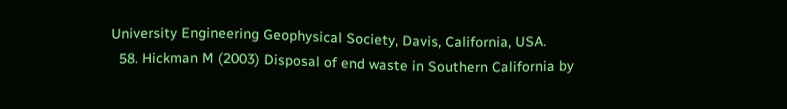University Engineering Geophysical Society, Davis, California, USA.
  58. Hickman M (2003) Disposal of end waste in Southern California by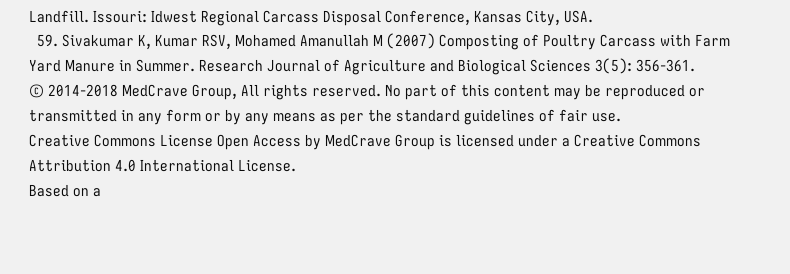Landfill. Issouri: Idwest Regional Carcass Disposal Conference, Kansas City, USA.
  59. Sivakumar K, Kumar RSV, Mohamed Amanullah M (2007) Composting of Poultry Carcass with Farm Yard Manure in Summer. Research Journal of Agriculture and Biological Sciences 3(5): 356-361.
© 2014-2018 MedCrave Group, All rights reserved. No part of this content may be reproduced or transmitted in any form or by any means as per the standard guidelines of fair use.
Creative Commons License Open Access by MedCrave Group is licensed under a Creative Commons Attribution 4.0 International License.
Based on a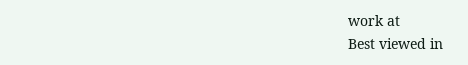work at
Best viewed in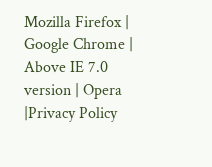Mozilla Firefox | Google Chrome | Above IE 7.0 version | Opera |Privacy Policy